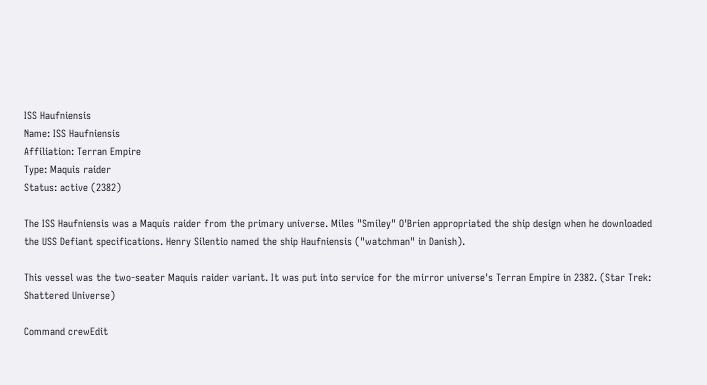ISS Haufniensis
Name: ISS Haufniensis
Affiliation: Terran Empire
Type: Maquis raider
Status: active (2382)

The ISS Haufniensis was a Maquis raider from the primary universe. Miles "Smiley" O'Brien appropriated the ship design when he downloaded the USS Defiant specifications. Henry Silentio named the ship Haufniensis ("watchman" in Danish).

This vessel was the two-seater Maquis raider variant. It was put into service for the mirror universe's Terran Empire in 2382. (Star Trek: Shattered Universe)

Command crewEdit